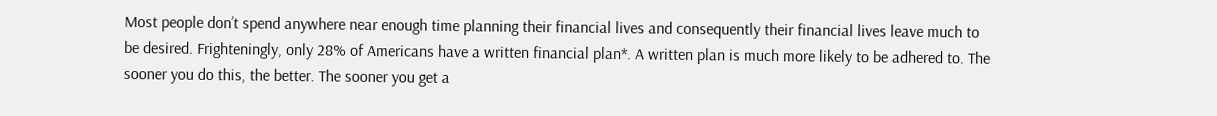Most people don’t spend anywhere near enough time planning their financial lives and consequently their financial lives leave much to be desired. Frighteningly, only 28% of Americans have a written financial plan*. A written plan is much more likely to be adhered to. The sooner you do this, the better. The sooner you get a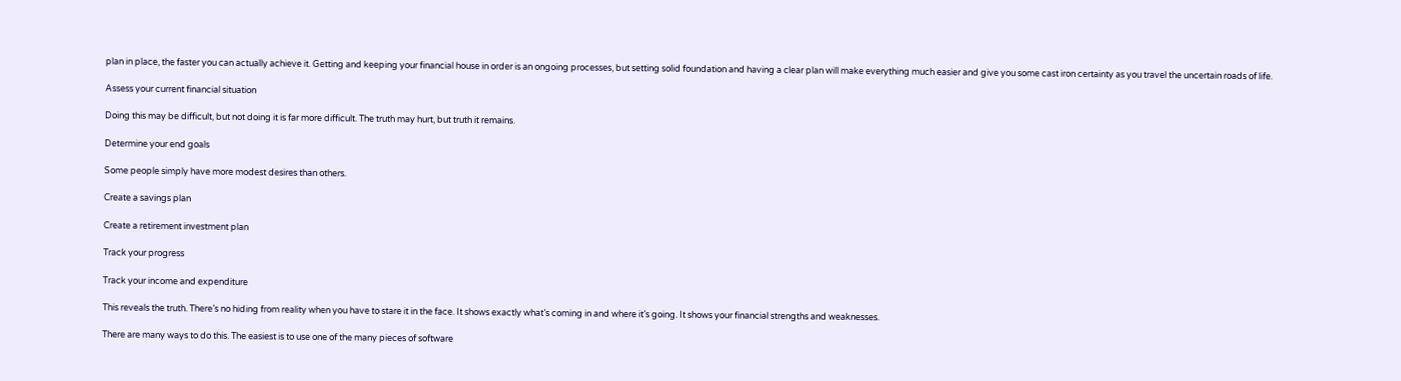plan in place, the faster you can actually achieve it. Getting and keeping your financial house in order is an ongoing processes, but setting solid foundation and having a clear plan will make everything much easier and give you some cast iron certainty as you travel the uncertain roads of life.

Assess your current financial situation

Doing this may be difficult, but not doing it is far more difficult. The truth may hurt, but truth it remains.

Determine your end goals

Some people simply have more modest desires than others.

Create a savings plan

Create a retirement investment plan

Track your progress

Track your income and expenditure

This reveals the truth. There’s no hiding from reality when you have to stare it in the face. It shows exactly what’s coming in and where it’s going. It shows your financial strengths and weaknesses.

There are many ways to do this. The easiest is to use one of the many pieces of software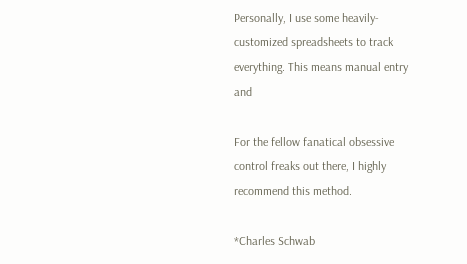Personally, I use some heavily-customized spreadsheets to track everything. This means manual entry and

For the fellow fanatical obsessive control freaks out there, I highly recommend this method.

*Charles Schwab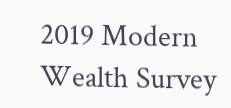2019 Modern Wealth Survey